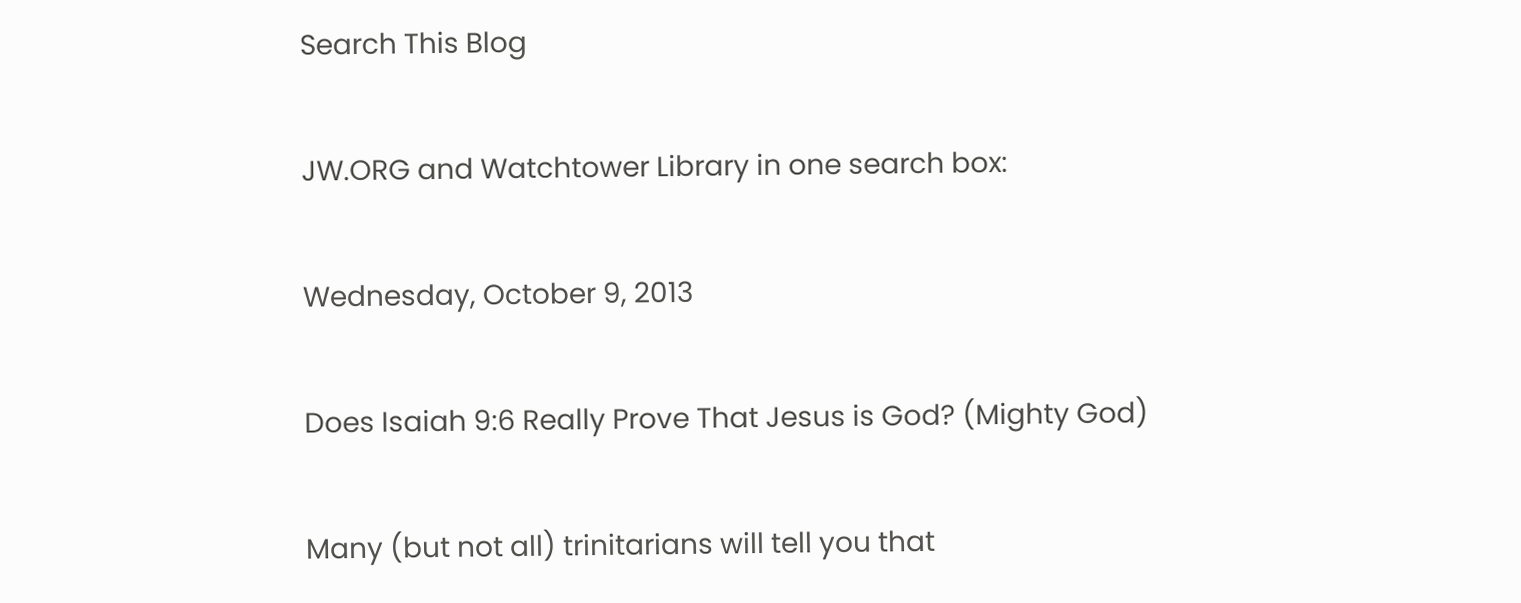Search This Blog

JW.ORG and Watchtower Library in one search box:

Wednesday, October 9, 2013

Does Isaiah 9:6 Really Prove That Jesus is God? (Mighty God)

Many (but not all) trinitarians will tell you that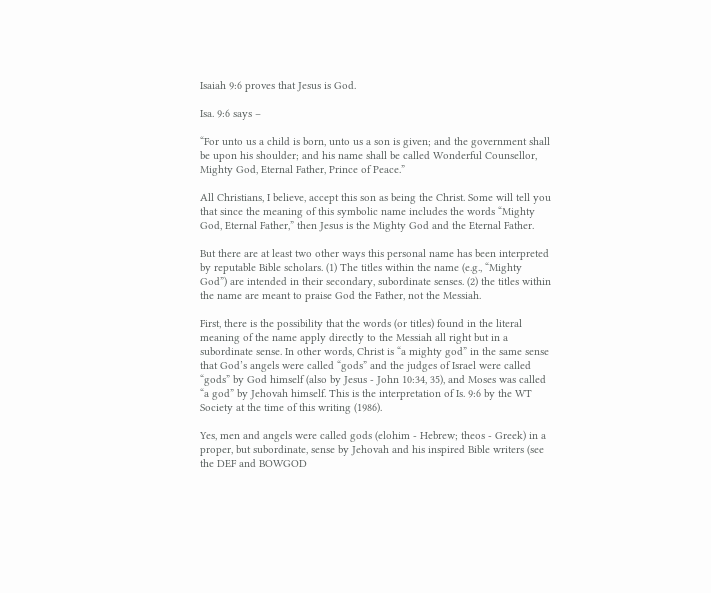Isaiah 9:6 proves that Jesus is God.

Isa. 9:6 says –

“For unto us a child is born, unto us a son is given; and the government shall be upon his shoulder; and his name shall be called Wonderful Counsellor, Mighty God, Eternal Father, Prince of Peace.”

All Christians, I believe, accept this son as being the Christ. Some will tell you that since the meaning of this symbolic name includes the words “Mighty God, Eternal Father,” then Jesus is the Mighty God and the Eternal Father.

But there are at least two other ways this personal name has been interpreted by reputable Bible scholars. (1) The titles within the name (e.g., “Mighty God”) are intended in their secondary, subordinate senses. (2) the titles within the name are meant to praise God the Father, not the Messiah.

First, there is the possibility that the words (or titles) found in the literal meaning of the name apply directly to the Messiah all right but in a subordinate sense. In other words, Christ is “a mighty god” in the same sense that God’s angels were called “gods” and the judges of Israel were called “gods” by God himself (also by Jesus - John 10:34, 35), and Moses was called “a god” by Jehovah himself. This is the interpretation of Is. 9:6 by the WT Society at the time of this writing (1986).

Yes, men and angels were called gods (elohim - Hebrew; theos - Greek) in a proper, but subordinate, sense by Jehovah and his inspired Bible writers (see the DEF and BOWGOD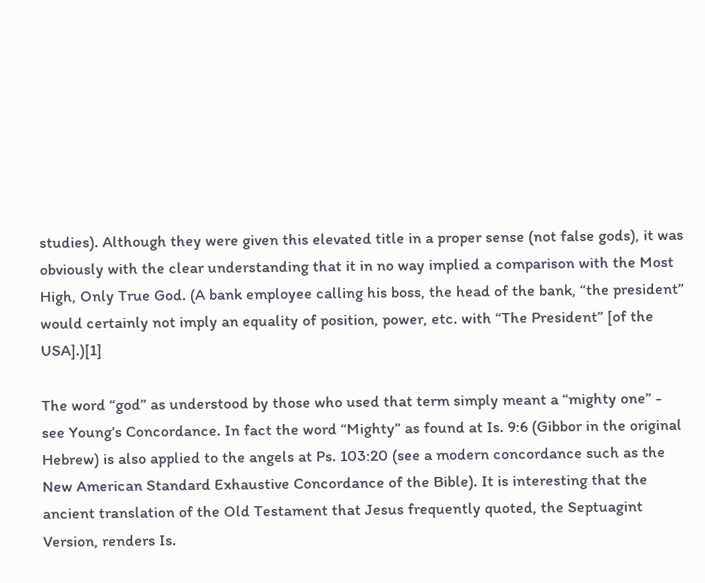studies). Although they were given this elevated title in a proper sense (not false gods), it was obviously with the clear understanding that it in no way implied a comparison with the Most High, Only True God. (A bank employee calling his boss, the head of the bank, “the president” would certainly not imply an equality of position, power, etc. with “The President” [of the USA].)[1]

The word “god” as understood by those who used that term simply meant a “mighty one” - see Young’s Concordance. In fact the word “Mighty” as found at Is. 9:6 (Gibbor in the original Hebrew) is also applied to the angels at Ps. 103:20 (see a modern concordance such as the New American Standard Exhaustive Concordance of the Bible). It is interesting that the ancient translation of the Old Testament that Jesus frequently quoted, the Septuagint Version, renders Is.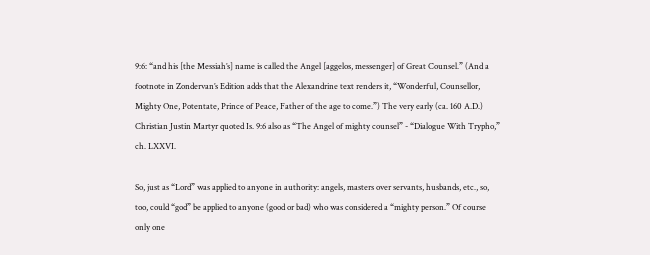9:6: “and his [the Messiah’s] name is called the Angel [aggelos, messenger] of Great Counsel.” (And a footnote in Zondervan’s Edition adds that the Alexandrine text renders it, “Wonderful, Counsellor, Mighty One, Potentate, Prince of Peace, Father of the age to come.”) The very early (ca. 160 A.D.) Christian Justin Martyr quoted Is. 9:6 also as “The Angel of mighty counsel” - “Dialogue With Trypho,” ch. LXXVI.

So, just as “Lord” was applied to anyone in authority: angels, masters over servants, husbands, etc., so, too, could “god” be applied to anyone (good or bad) who was considered a “mighty person.” Of course only one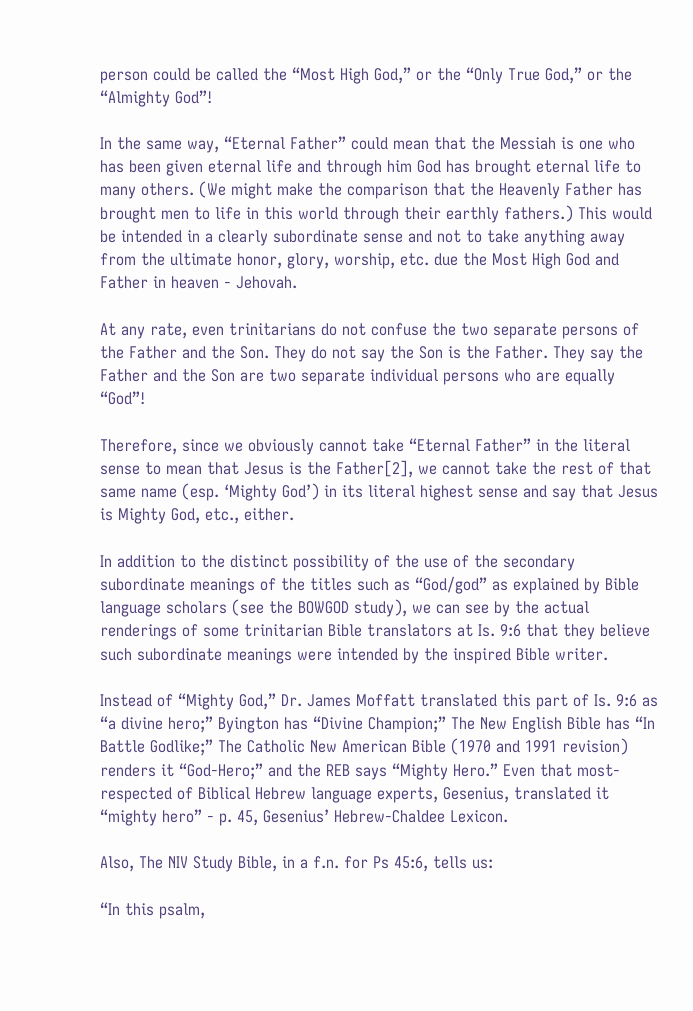person could be called the “Most High God,” or the “Only True God,” or the “Almighty God”!

In the same way, “Eternal Father” could mean that the Messiah is one who has been given eternal life and through him God has brought eternal life to many others. (We might make the comparison that the Heavenly Father has brought men to life in this world through their earthly fathers.) This would be intended in a clearly subordinate sense and not to take anything away from the ultimate honor, glory, worship, etc. due the Most High God and Father in heaven - Jehovah.

At any rate, even trinitarians do not confuse the two separate persons of the Father and the Son. They do not say the Son is the Father. They say the Father and the Son are two separate individual persons who are equally “God”!

Therefore, since we obviously cannot take “Eternal Father” in the literal sense to mean that Jesus is the Father[2], we cannot take the rest of that same name (esp. ‘Mighty God’) in its literal highest sense and say that Jesus is Mighty God, etc., either.

In addition to the distinct possibility of the use of the secondary subordinate meanings of the titles such as “God/god” as explained by Bible language scholars (see the BOWGOD study), we can see by the actual renderings of some trinitarian Bible translators at Is. 9:6 that they believe such subordinate meanings were intended by the inspired Bible writer.

Instead of “Mighty God,” Dr. James Moffatt translated this part of Is. 9:6 as “a divine hero;” Byington has “Divine Champion;” The New English Bible has “In Battle Godlike;” The Catholic New American Bible (1970 and 1991 revision) renders it “God-Hero;” and the REB says “Mighty Hero.” Even that most-respected of Biblical Hebrew language experts, Gesenius, translated it “mighty hero” - p. 45, Gesenius’ Hebrew-Chaldee Lexicon.

Also, The NIV Study Bible, in a f.n. for Ps 45:6, tells us:

“In this psalm,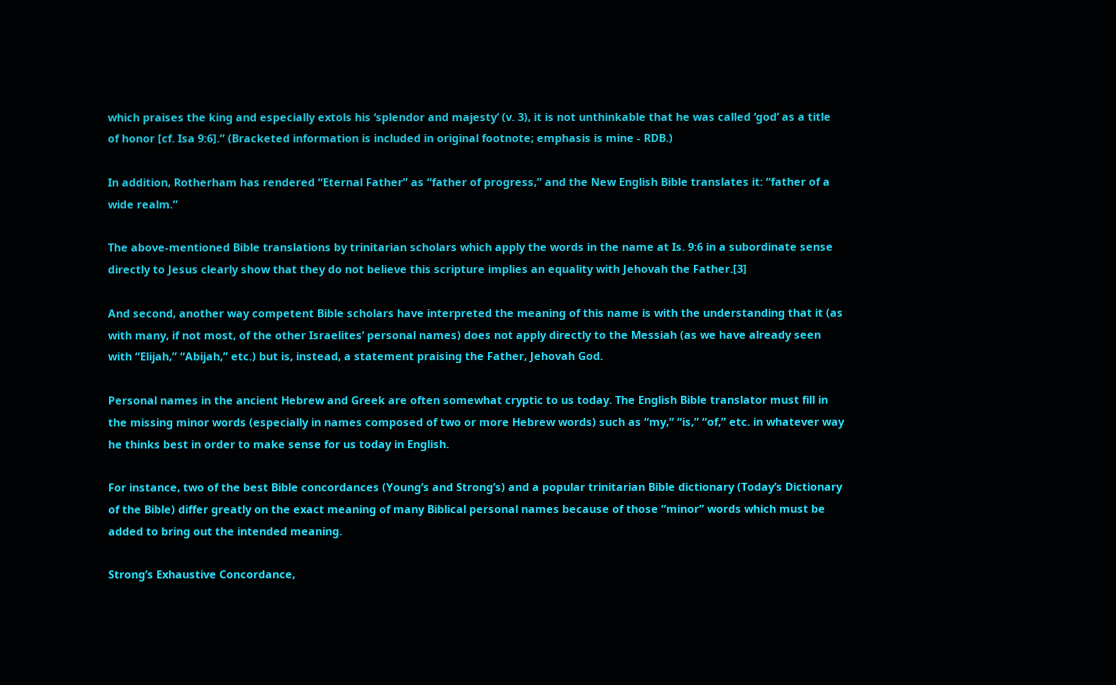which praises the king and especially extols his ‘splendor and majesty’ (v. 3), it is not unthinkable that he was called ‘god’ as a title of honor [cf. Isa 9:6].” (Bracketed information is included in original footnote; emphasis is mine - RDB.)

In addition, Rotherham has rendered “Eternal Father” as “father of progress,” and the New English Bible translates it: “father of a wide realm.”

The above-mentioned Bible translations by trinitarian scholars which apply the words in the name at Is. 9:6 in a subordinate sense directly to Jesus clearly show that they do not believe this scripture implies an equality with Jehovah the Father.[3]

And second, another way competent Bible scholars have interpreted the meaning of this name is with the understanding that it (as with many, if not most, of the other Israelites’ personal names) does not apply directly to the Messiah (as we have already seen with “Elijah,” “Abijah,” etc.) but is, instead, a statement praising the Father, Jehovah God.

Personal names in the ancient Hebrew and Greek are often somewhat cryptic to us today. The English Bible translator must fill in the missing minor words (especially in names composed of two or more Hebrew words) such as “my,” “is,” “of,” etc. in whatever way he thinks best in order to make sense for us today in English.

For instance, two of the best Bible concordances (Young’s and Strong’s) and a popular trinitarian Bible dictionary (Today’s Dictionary of the Bible) differ greatly on the exact meaning of many Biblical personal names because of those “minor” words which must be added to bring out the intended meaning.

Strong’s Exhaustive Concordance,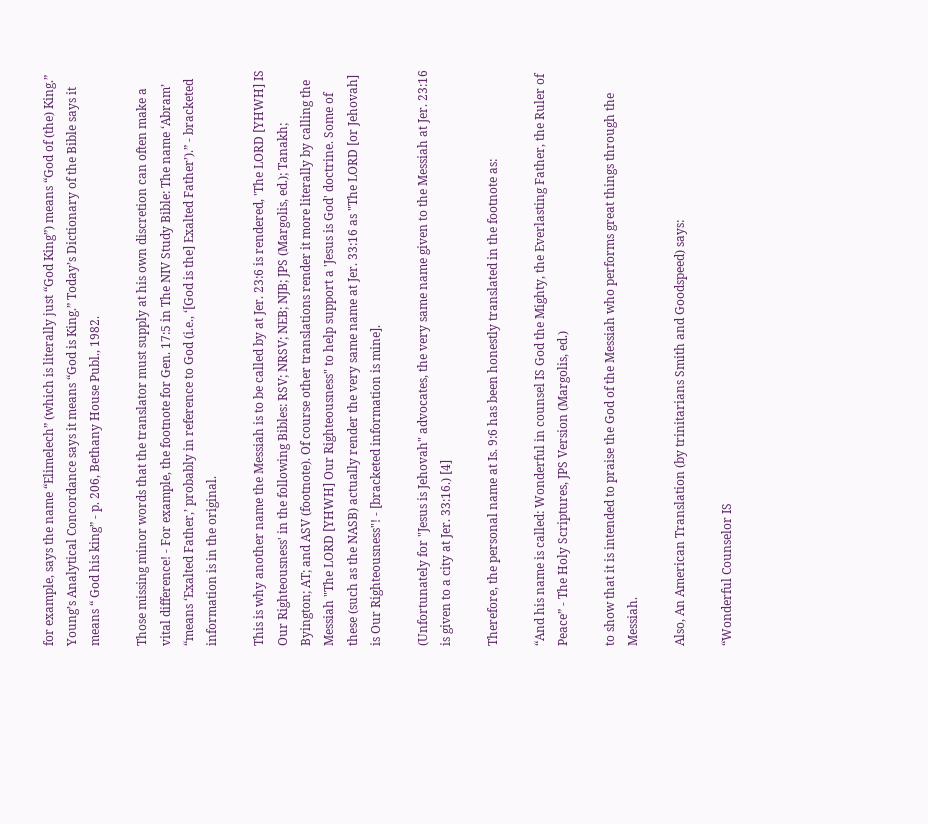for example, says the name “Elimelech” (which is literally just “God King”) means “God of (the) King.” Young’s Analytical Concordance says it means “God is King.” Today’s Dictionary of the Bible says it means “ God his king” - p. 206, Bethany House Publ., 1982.

Those missing minor words that the translator must supply at his own discretion can often make a vital difference! - For example, the footnote for Gen. 17:5 in The NIV Study Bible: The name ‘Abram’ “means ‘Exalted Father,’ probably in reference to God (i.e., ‘[God is the] Exalted Father’).” - bracketed information is in the original.

This is why another name the Messiah is to be called by at Jer. 23:6 is rendered, 'The LORD [YHWH] IS Our Righteousness' in the following Bibles: RSV; NRSV; NEB; NJB; JPS (Margolis, ed.); Tanakh; Byington; AT; and ASV (footnote). Of course other translations render it more literally by calling the Messiah "The LORD [YHWH] Our Righteousness" to help support a 'Jesus is God' doctrine. Some of these (such as the NASB) actually render the very same name at Jer. 33:16 as "The LORD [or Jehovah] is Our Righteousness"! - [bracketed information is mine].

(Unfortunately for "Jesus is Jehovah" advocates, the very same name given to the Messiah at Jer. 23:16 is given to a city at Jer. 33:16.) [4]

Therefore, the personal name at Is. 9:6 has been honestly translated in the footnote as:

“And his name is called: Wonderful in counsel IS God the Mighty, the Everlasting Father, the Ruler of Peace” - The Holy Scriptures, JPS Version (Margolis, ed.)

to show that it is intended to praise the God of the Messiah who performs great things through the Messiah.

Also, An American Translation (by trinitarians Smith and Goodspeed) says:

“Wonderful Counselor IS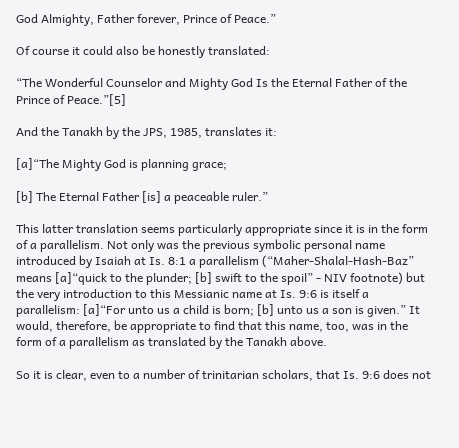God Almighty, Father forever, Prince of Peace.”

Of course it could also be honestly translated:

“The Wonderful Counselor and Mighty God Is the Eternal Father of the Prince of Peace.”[5]

And the Tanakh by the JPS, 1985, translates it:

[a]“The Mighty God is planning grace;

[b] The Eternal Father [is] a peaceable ruler.”

This latter translation seems particularly appropriate since it is in the form of a parallelism. Not only was the previous symbolic personal name introduced by Isaiah at Is. 8:1 a parallelism (“Maher-Shalal-Hash-Baz” means [a]“quick to the plunder; [b] swift to the spoil” - NIV footnote) but the very introduction to this Messianic name at Is. 9:6 is itself a parallelism: [a]“For unto us a child is born; [b] unto us a son is given.” It would, therefore, be appropriate to find that this name, too, was in the form of a parallelism as translated by the Tanakh above.

So it is clear, even to a number of trinitarian scholars, that Is. 9:6 does not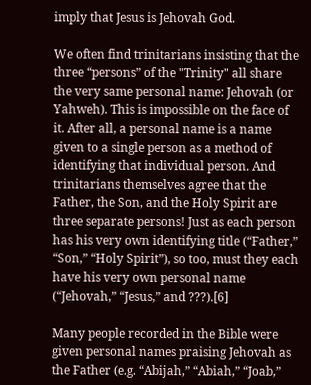imply that Jesus is Jehovah God.

We often find trinitarians insisting that the three “persons” of the "Trinity" all share the very same personal name: Jehovah (or Yahweh). This is impossible on the face of it. After all, a personal name is a name given to a single person as a method of identifying that individual person. And trinitarians themselves agree that the Father, the Son, and the Holy Spirit are three separate persons! Just as each person has his very own identifying title (“Father,” “Son,” “Holy Spirit”), so too, must they each have his very own personal name (“Jehovah,” “Jesus,” and ???).[6]

Many people recorded in the Bible were given personal names praising Jehovah as the Father (e.g. “Abijah,” “Abiah,” “Joab,”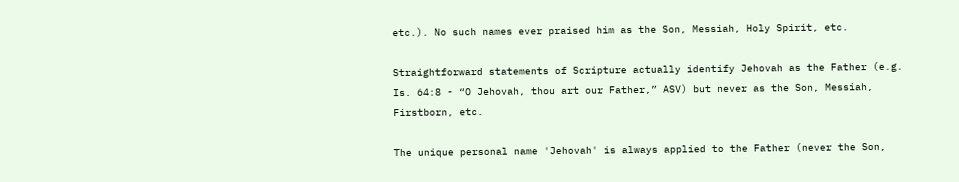etc.). No such names ever praised him as the Son, Messiah, Holy Spirit, etc.

Straightforward statements of Scripture actually identify Jehovah as the Father (e.g. Is. 64:8 - “O Jehovah, thou art our Father,” ASV) but never as the Son, Messiah, Firstborn, etc.

The unique personal name 'Jehovah' is always applied to the Father (never the Son,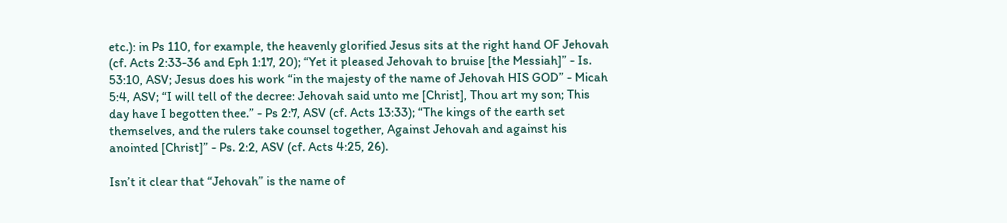etc.): in Ps 110, for example, the heavenly glorified Jesus sits at the right hand OF Jehovah (cf. Acts 2:33-36 and Eph 1:17, 20); “Yet it pleased Jehovah to bruise [the Messiah]” - Is. 53:10, ASV; Jesus does his work “in the majesty of the name of Jehovah HIS GOD” - Micah 5:4, ASV; “I will tell of the decree: Jehovah said unto me [Christ], Thou art my son; This day have I begotten thee.” - Ps 2:7, ASV (cf. Acts 13:33); “The kings of the earth set themselves, and the rulers take counsel together, Against Jehovah and against his anointed [Christ]” - Ps. 2:2, ASV (cf. Acts 4:25, 26).

Isn’t it clear that “Jehovah” is the name of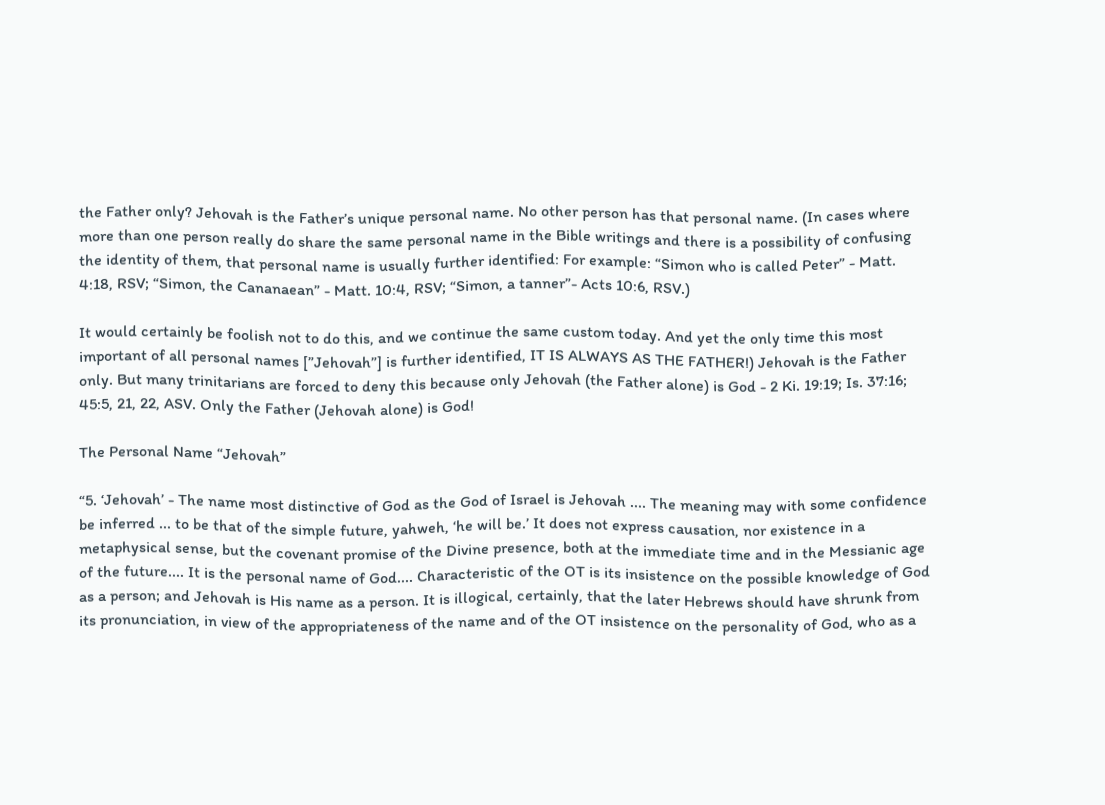the Father only? Jehovah is the Father’s unique personal name. No other person has that personal name. (In cases where more than one person really do share the same personal name in the Bible writings and there is a possibility of confusing the identity of them, that personal name is usually further identified: For example: “Simon who is called Peter” - Matt. 4:18, RSV; “Simon, the Cananaean” - Matt. 10:4, RSV; “Simon, a tanner”- Acts 10:6, RSV.)

It would certainly be foolish not to do this, and we continue the same custom today. And yet the only time this most important of all personal names [”Jehovah”] is further identified, IT IS ALWAYS AS THE FATHER!) Jehovah is the Father only. But many trinitarians are forced to deny this because only Jehovah (the Father alone) is God - 2 Ki. 19:19; Is. 37:16; 45:5, 21, 22, ASV. Only the Father (Jehovah alone) is God!

The Personal Name “Jehovah”

“5. ‘Jehovah’ - The name most distinctive of God as the God of Israel is Jehovah .... The meaning may with some confidence be inferred ... to be that of the simple future, yahweh, ‘he will be.’ It does not express causation, nor existence in a metaphysical sense, but the covenant promise of the Divine presence, both at the immediate time and in the Messianic age of the future.... It is the personal name of God.... Characteristic of the OT is its insistence on the possible knowledge of God as a person; and Jehovah is His name as a person. It is illogical, certainly, that the later Hebrews should have shrunk from its pronunciation, in view of the appropriateness of the name and of the OT insistence on the personality of God, who as a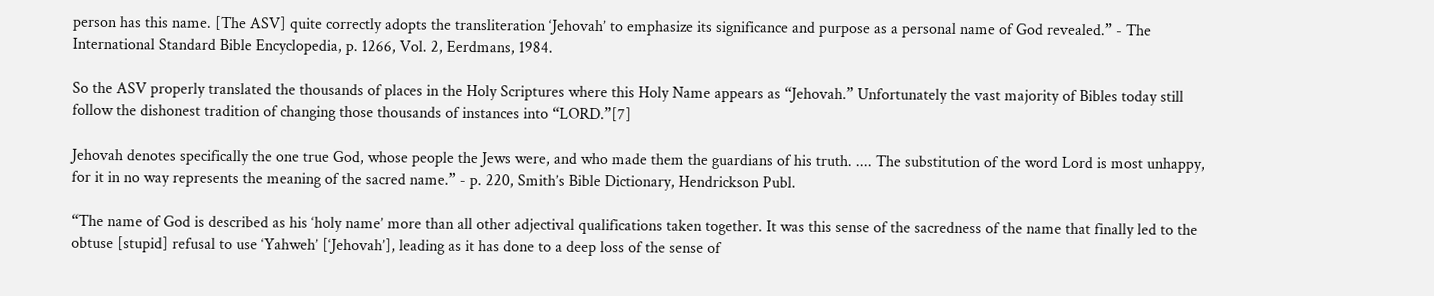person has this name. [The ASV] quite correctly adopts the transliteration ‘Jehovah’ to emphasize its significance and purpose as a personal name of God revealed.” - The International Standard Bible Encyclopedia, p. 1266, Vol. 2, Eerdmans, 1984.

So the ASV properly translated the thousands of places in the Holy Scriptures where this Holy Name appears as “Jehovah.” Unfortunately the vast majority of Bibles today still follow the dishonest tradition of changing those thousands of instances into “LORD.”[7]

Jehovah denotes specifically the one true God, whose people the Jews were, and who made them the guardians of his truth. .... The substitution of the word Lord is most unhappy, for it in no way represents the meaning of the sacred name.” - p. 220, Smith’s Bible Dictionary, Hendrickson Publ.

“The name of God is described as his ‘holy name’ more than all other adjectival qualifications taken together. It was this sense of the sacredness of the name that finally led to the obtuse [stupid] refusal to use ‘Yahweh’ [‘Jehovah’], leading as it has done to a deep loss of the sense of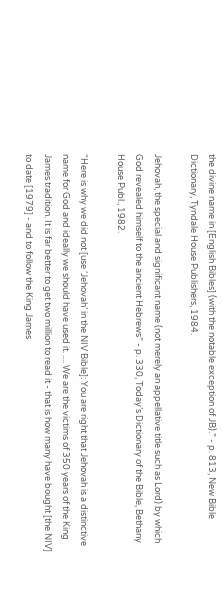the divine name in [English Bibles] (with the notable exception of JB).” - p. 813, New Bible Dictionary, Tyndale House Publishers, 1984.

Jehovah, the special and significant name (not merely an appellative title such as Lord) by which God revealed himself to the ancient Hebrews” - p. 330, Today’s Dictionary of the Bible, Bethany House Publ., 1982.

“Here is why we did not [use ‘Jehovah’ in the NIV Bible]: You are right that Jehovah is a distinctive name for God and ideally we should have used it. .... We are the victims of 350 years of the King James tradition. It is far better to get two million to read it - that is how many have bought [the NIV] to date [1979] - and to follow the King James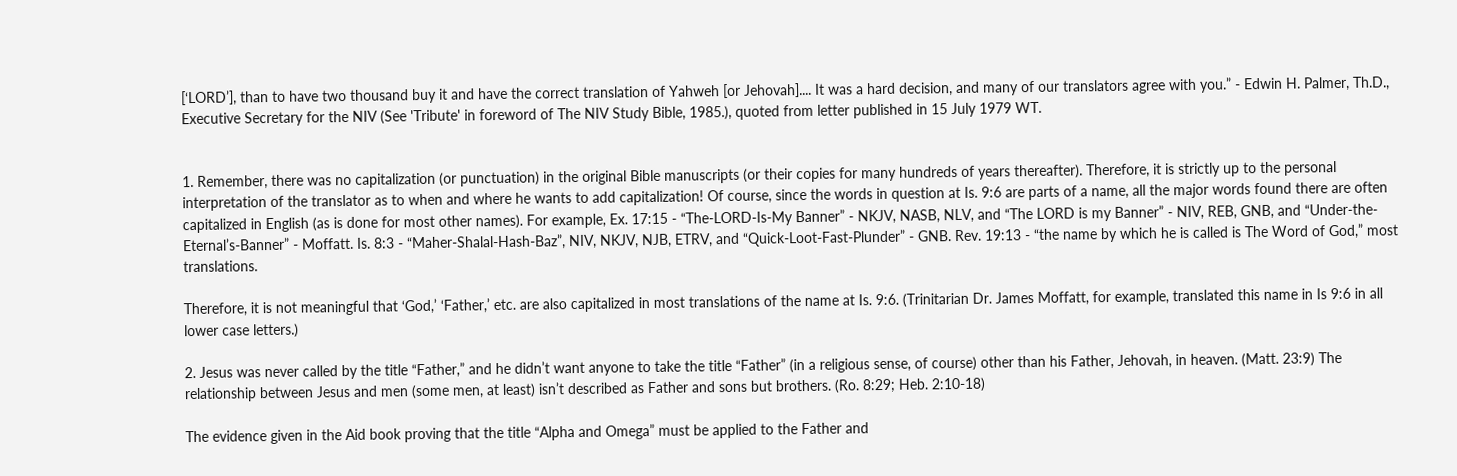[‘LORD’], than to have two thousand buy it and have the correct translation of Yahweh [or Jehovah].... It was a hard decision, and many of our translators agree with you.” - Edwin H. Palmer, Th.D., Executive Secretary for the NIV (See 'Tribute' in foreword of The NIV Study Bible, 1985.), quoted from letter published in 15 July 1979 WT.


1. Remember, there was no capitalization (or punctuation) in the original Bible manuscripts (or their copies for many hundreds of years thereafter). Therefore, it is strictly up to the personal interpretation of the translator as to when and where he wants to add capitalization! Of course, since the words in question at Is. 9:6 are parts of a name, all the major words found there are often capitalized in English (as is done for most other names). For example, Ex. 17:15 - “The-LORD-Is-My Banner” - NKJV, NASB, NLV, and “The LORD is my Banner” - NIV, REB, GNB, and “Under-the- Eternal’s-Banner” - Moffatt. Is. 8:3 - “Maher-Shalal-Hash-Baz”, NIV, NKJV, NJB, ETRV, and “Quick-Loot-Fast-Plunder” - GNB. Rev. 19:13 - “the name by which he is called is The Word of God,” most translations.

Therefore, it is not meaningful that ‘God,’ ‘Father,’ etc. are also capitalized in most translations of the name at Is. 9:6. (Trinitarian Dr. James Moffatt, for example, translated this name in Is 9:6 in all lower case letters.)

2. Jesus was never called by the title “Father,” and he didn’t want anyone to take the title “Father” (in a religious sense, of course) other than his Father, Jehovah, in heaven. (Matt. 23:9) The relationship between Jesus and men (some men, at least) isn’t described as Father and sons but brothers. (Ro. 8:29; Heb. 2:10-18)

The evidence given in the Aid book proving that the title “Alpha and Omega” must be applied to the Father and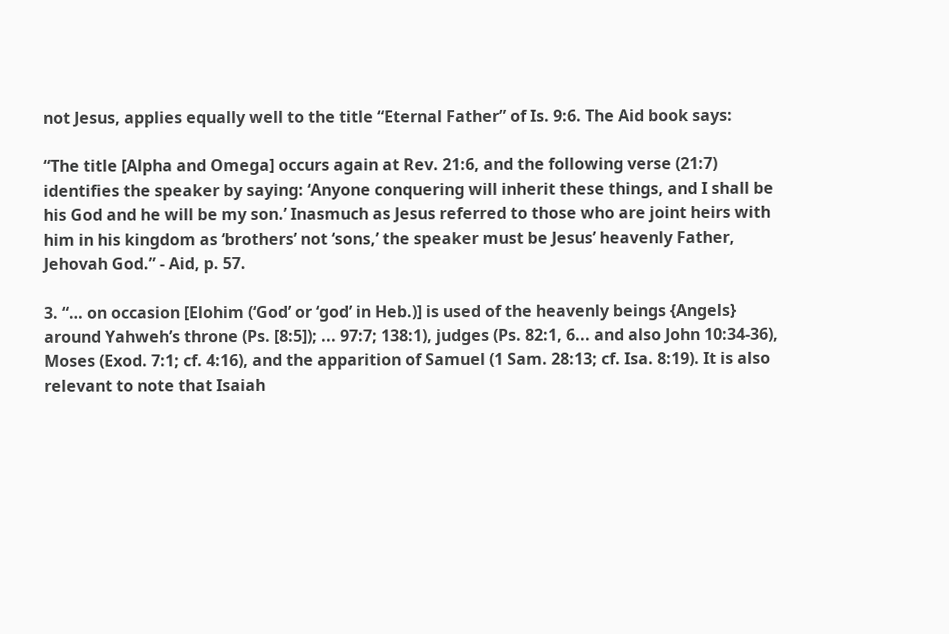not Jesus, applies equally well to the title “Eternal Father” of Is. 9:6. The Aid book says:

“The title [Alpha and Omega] occurs again at Rev. 21:6, and the following verse (21:7) identifies the speaker by saying: ‘Anyone conquering will inherit these things, and I shall be his God and he will be my son.’ Inasmuch as Jesus referred to those who are joint heirs with him in his kingdom as ‘brothers’ not ‘sons,’ the speaker must be Jesus’ heavenly Father, Jehovah God.” - Aid, p. 57.

3. “… on occasion [Elohim (‘God’ or ‘god’ in Heb.)] is used of the heavenly beings {Angels} around Yahweh’s throne (Ps. [8:5]); ... 97:7; 138:1), judges (Ps. 82:1, 6... and also John 10:34-36), Moses (Exod. 7:1; cf. 4:16), and the apparition of Samuel (1 Sam. 28:13; cf. Isa. 8:19). It is also relevant to note that Isaiah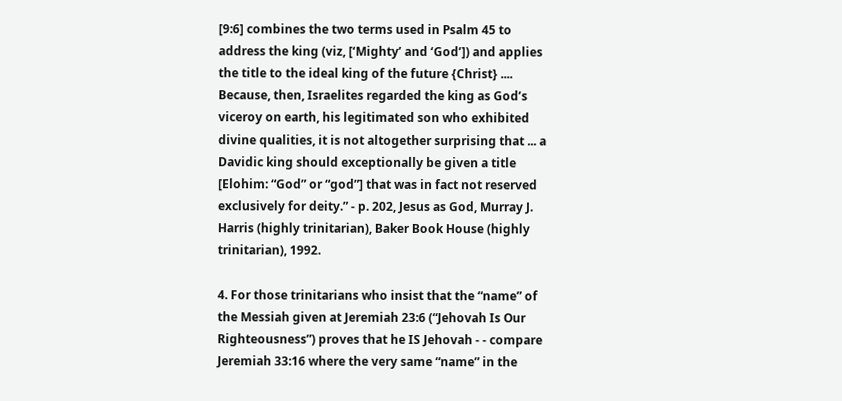[9:6] combines the two terms used in Psalm 45 to address the king (viz, [‘Mighty’ and ‘God’]) and applies the title to the ideal king of the future {Christ} .... Because, then, Israelites regarded the king as God’s viceroy on earth, his legitimated son who exhibited divine qualities, it is not altogether surprising that ... a Davidic king should exceptionally be given a title [Elohim: “God” or “god”] that was in fact not reserved exclusively for deity.” - p. 202, Jesus as God, Murray J. Harris (highly trinitarian), Baker Book House (highly trinitarian), 1992.

4. For those trinitarians who insist that the “name” of the Messiah given at Jeremiah 23:6 (“Jehovah Is Our Righteousness”) proves that he IS Jehovah - - compare Jeremiah 33:16 where the very same “name” in the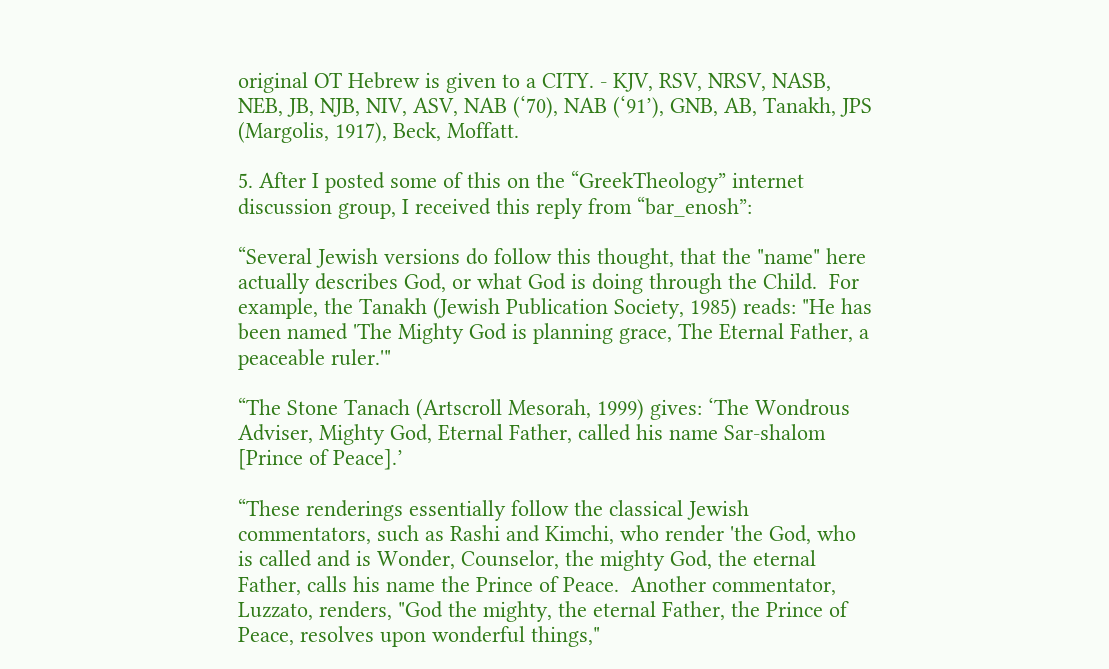original OT Hebrew is given to a CITY. - KJV, RSV, NRSV, NASB, NEB, JB, NJB, NIV, ASV, NAB (‘70), NAB (‘91’), GNB, AB, Tanakh, JPS (Margolis, 1917), Beck, Moffatt.

5. After I posted some of this on the “GreekTheology” internet discussion group, I received this reply from “bar_enosh”:

“Several Jewish versions do follow this thought, that the "name" here actually describes God, or what God is doing through the Child.  For example, the Tanakh (Jewish Publication Society, 1985) reads: "He has been named 'The Mighty God is planning grace, The Eternal Father, a peaceable ruler.'"

“The Stone Tanach (Artscroll Mesorah, 1999) gives: ‘The Wondrous Adviser, Mighty God, Eternal Father, called his name Sar-shalom [Prince of Peace].’

“These renderings essentially follow the classical Jewish commentators, such as Rashi and Kimchi, who render 'the God, who is called and is Wonder, Counselor, the mighty God, the eternal Father, calls his name the Prince of Peace.  Another commentator, Luzzato, renders, "God the mighty, the eternal Father, the Prince of Peace, resolves upon wonderful things,"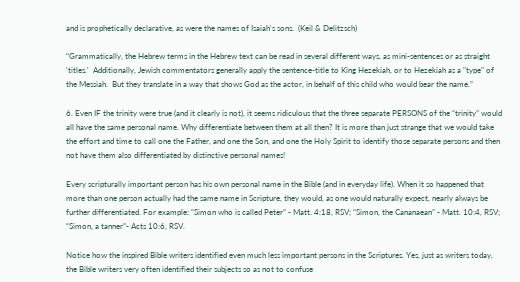and is prophetically declarative, as were the names of Isaiah's sons.  (Keil & Delitzsch)

“Grammatically, the Hebrew terms in the Hebrew text can be read in several different ways, as mini-sentences or as straight ‘titles.'  Additionally, Jewish commentators generally apply the sentence-title to King Hezekiah, or to Hezekiah as a "type" of the Messiah.  But they translate in a way that shows God as the actor, in behalf of this child who would bear the name.”

6. Even IF the trinity were true (and it clearly is not), it seems ridiculous that the three separate PERSONS of the “trinity” would all have the same personal name. Why differentiate between them at all then? It is more than just strange that we would take the effort and time to call one the Father, and one the Son, and one the Holy Spirit to identify those separate persons and then not have them also differentiated by distinctive personal names!

Every scripturally important person has his own personal name in the Bible (and in everyday life). When it so happened that more than one person actually had the same name in Scripture, they would, as one would naturally expect, nearly always be further differentiated. For example: “Simon who is called Peter” - Matt. 4:18, RSV; “Simon, the Cananaean” - Matt. 10:4, RSV; “Simon, a tanner”- Acts 10:6, RSV.

Notice how the inspired Bible writers identified even much less important persons in the Scriptures. Yes, just as writers today, the Bible writers very often identified their subjects so as not to confuse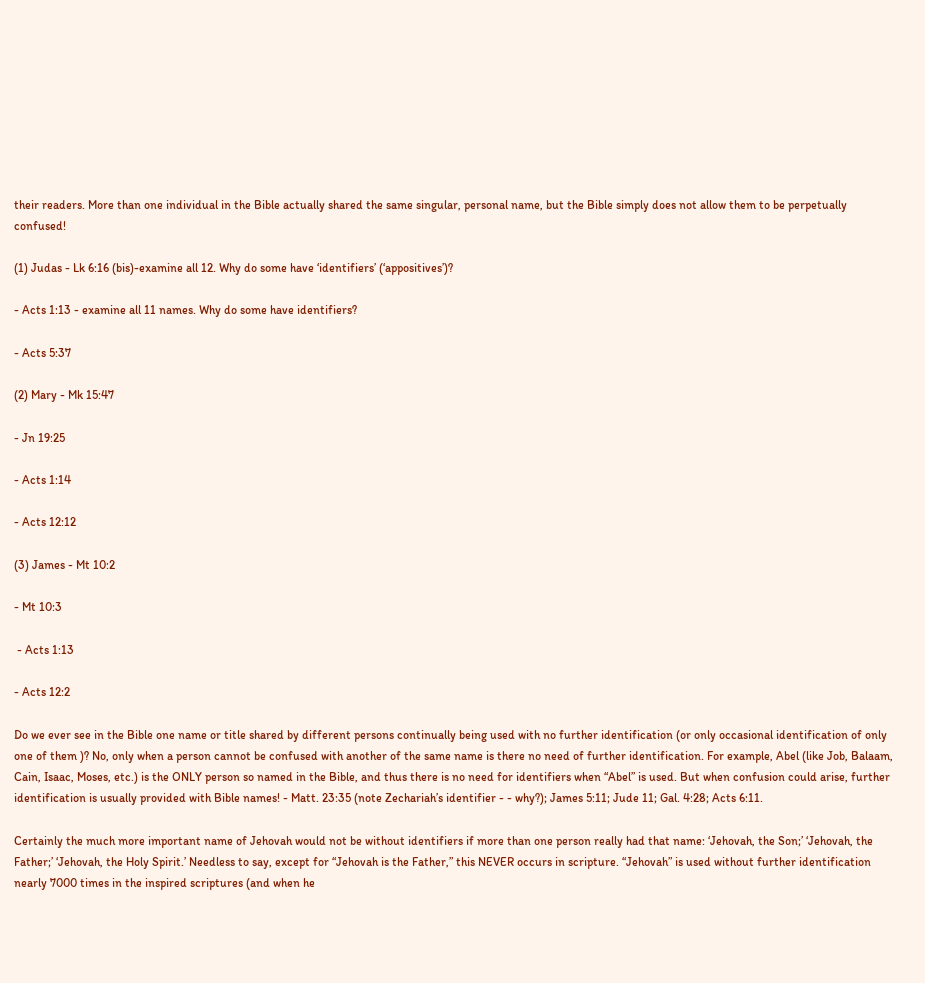their readers. More than one individual in the Bible actually shared the same singular, personal name, but the Bible simply does not allow them to be perpetually confused!

(1) Judas - Lk 6:16 (bis)-examine all 12. Why do some have ‘identifiers’ (‘appositives’)?

- Acts 1:13 - examine all 11 names. Why do some have identifiers?

- Acts 5:37

(2) Mary - Mk 15:47

- Jn 19:25

- Acts 1:14

- Acts 12:12

(3) James - Mt 10:2

- Mt 10:3

 - Acts 1:13

- Acts 12:2

Do we ever see in the Bible one name or title shared by different persons continually being used with no further identification (or only occasional identification of only one of them )? No, only when a person cannot be confused with another of the same name is there no need of further identification. For example, Abel (like Job, Balaam, Cain, Isaac, Moses, etc.) is the ONLY person so named in the Bible, and thus there is no need for identifiers when “Abel” is used. But when confusion could arise, further identification is usually provided with Bible names! - Matt. 23:35 (note Zechariah’s identifier - - why?); James 5:11; Jude 11; Gal. 4:28; Acts 6:11.

Certainly the much more important name of Jehovah would not be without identifiers if more than one person really had that name: ‘Jehovah, the Son;’ ‘Jehovah, the Father;’ ‘Jehovah, the Holy Spirit.’ Needless to say, except for “Jehovah is the Father,” this NEVER occurs in scripture. “Jehovah” is used without further identification nearly 7000 times in the inspired scriptures (and when he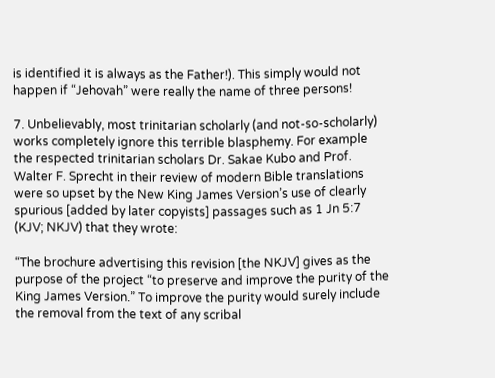is identified it is always as the Father!). This simply would not happen if “Jehovah” were really the name of three persons!

7. Unbelievably, most trinitarian scholarly (and not-so-scholarly) works completely ignore this terrible blasphemy. For example the respected trinitarian scholars Dr. Sakae Kubo and Prof. Walter F. Sprecht in their review of modern Bible translations were so upset by the New King James Version’s use of clearly spurious [added by later copyists] passages such as 1 Jn 5:7 (KJV; NKJV) that they wrote:

“The brochure advertising this revision [the NKJV] gives as the purpose of the project “to preserve and improve the purity of the King James Version.” To improve the purity would surely include the removal from the text of any scribal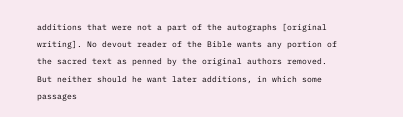additions that were not a part of the autographs [original writing]. No devout reader of the Bible wants any portion of the sacred text as penned by the original authors removed. But neither should he want later additions, in which some passages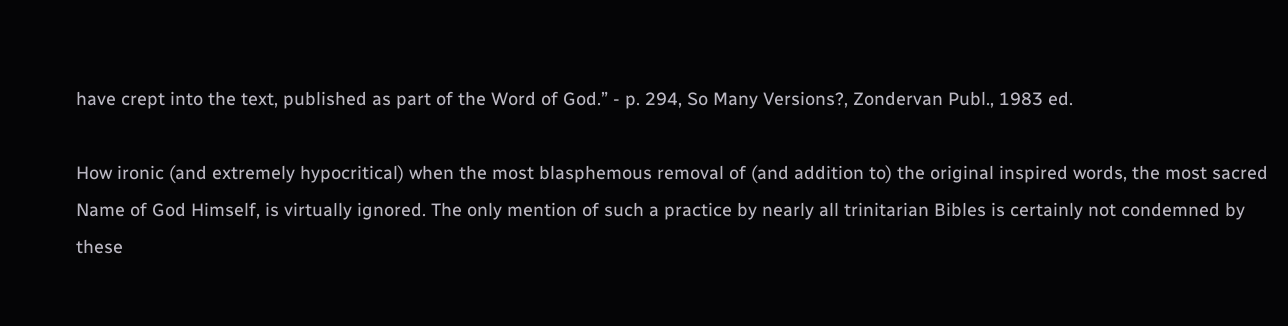have crept into the text, published as part of the Word of God.” - p. 294, So Many Versions?, Zondervan Publ., 1983 ed.

How ironic (and extremely hypocritical) when the most blasphemous removal of (and addition to) the original inspired words, the most sacred Name of God Himself, is virtually ignored. The only mention of such a practice by nearly all trinitarian Bibles is certainly not condemned by these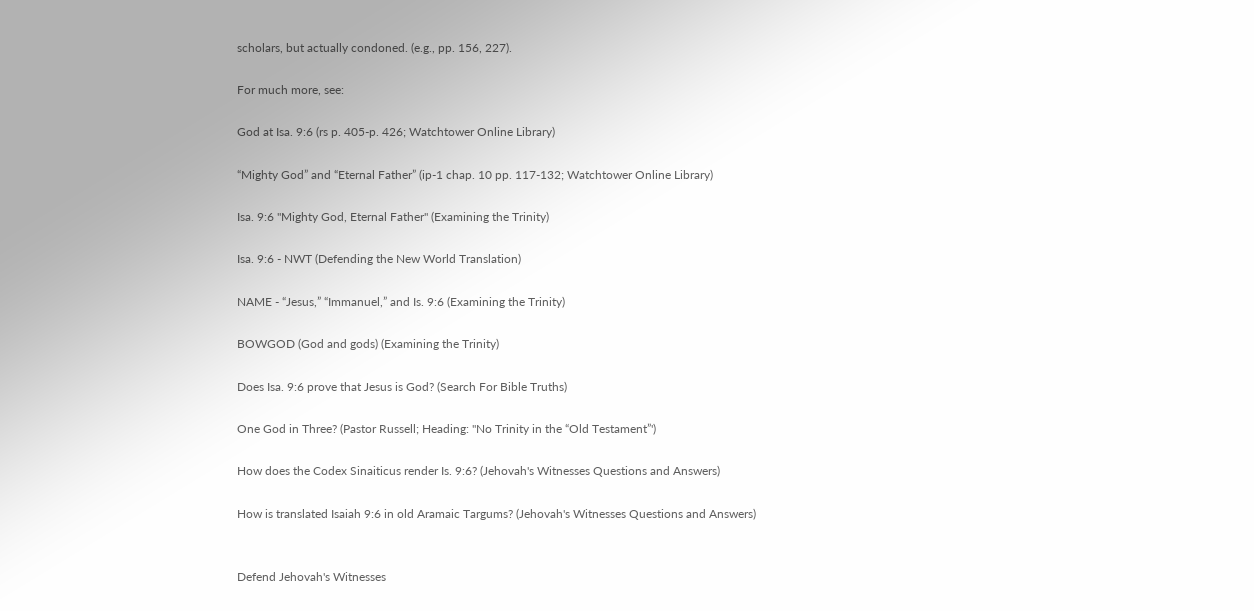scholars, but actually condoned. (e.g., pp. 156, 227).

For much more, see:

God at Isa. 9:6 (rs p. 405-p. 426; Watchtower Online Library)

“Mighty God” and “Eternal Father” (ip-1 chap. 10 pp. 117-132; Watchtower Online Library)

Isa. 9:6 "Mighty God, Eternal Father" (Examining the Trinity)

Isa. 9:6 - NWT (Defending the New World Translation)

NAME - “Jesus,” “Immanuel,” and Is. 9:6 (Examining the Trinity)

BOWGOD (God and gods) (Examining the Trinity)

Does Isa. 9:6 prove that Jesus is God? (Search For Bible Truths)

One God in Three? (Pastor Russell; Heading: "No Trinity in the “Old Testament”')

How does the Codex Sinaiticus render Is. 9:6? (Jehovah's Witnesses Questions and Answers)

How is translated Isaiah 9:6 in old Aramaic Targums? (Jehovah's Witnesses Questions and Answers)


Defend Jehovah's Witnesses